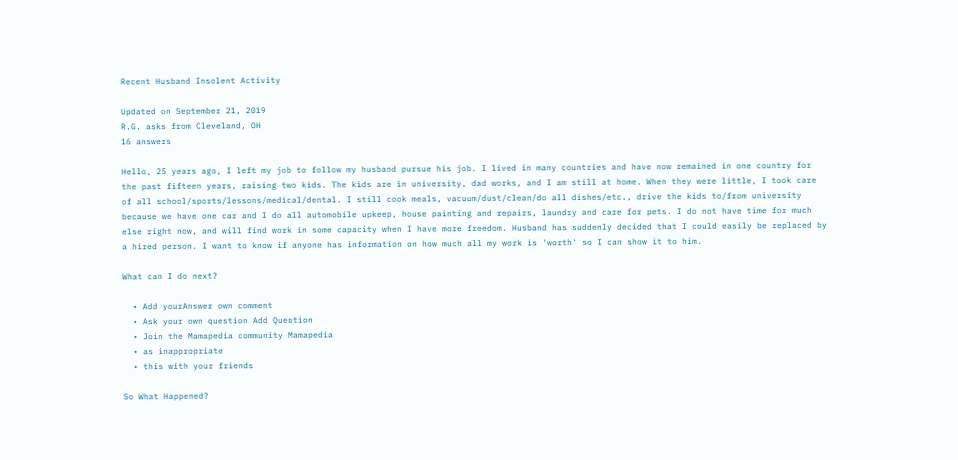Recent Husband Insolent Activity

Updated on September 21, 2019
R.G. asks from Cleveland, OH
16 answers

Hello, 25 years ago, I left my job to follow my husband pursue his job. I lived in many countries and have now remained in one country for the past fifteen years, raising two kids. The kids are in university, dad works, and I am still at home. When they were little, I took care of all school/sports/lessons/medical/dental. I still cook meals, vacuum/dust/clean/do all dishes/etc., drive the kids to/from university because we have one car and I do all automobile upkeep, house painting and repairs, laundry and care for pets. I do not have time for much else right now, and will find work in some capacity when I have more freedom. Husband has suddenly decided that I could easily be replaced by a hired person. I want to know if anyone has information on how much all my work is 'worth' so I can show it to him.

What can I do next?

  • Add yourAnswer own comment
  • Ask your own question Add Question
  • Join the Mamapedia community Mamapedia
  • as inappropriate
  • this with your friends

So What Happened?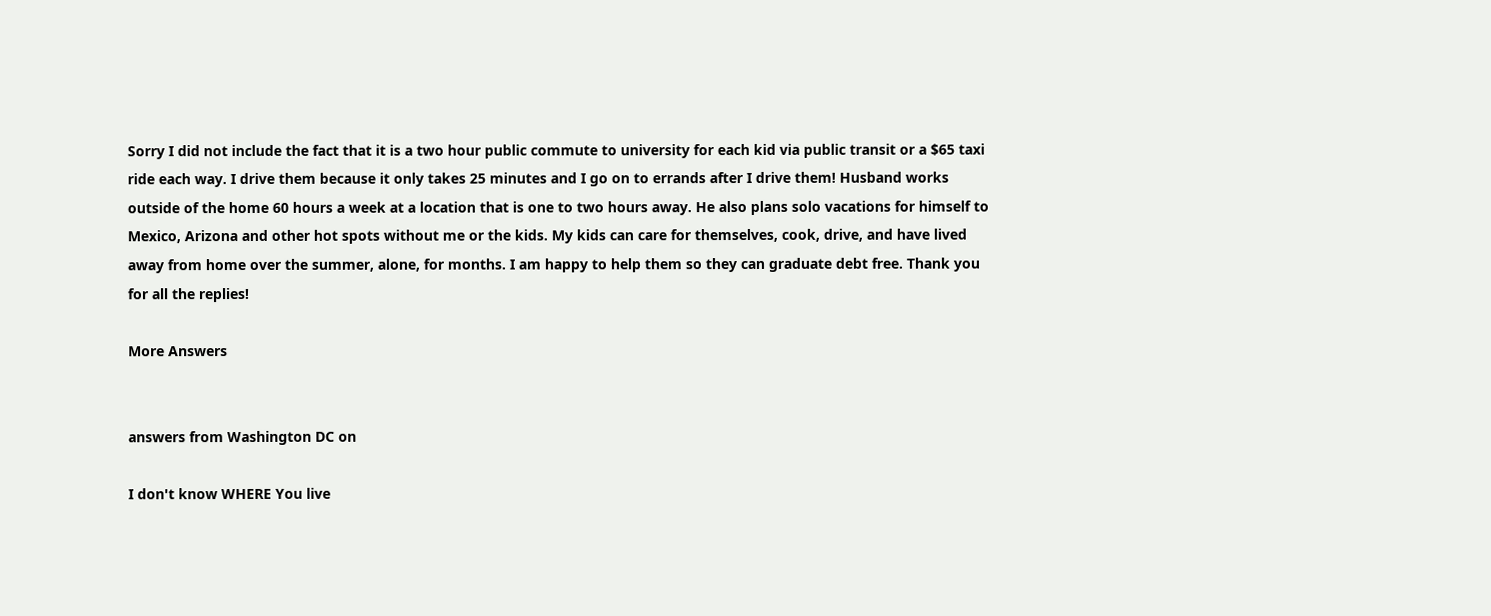Sorry I did not include the fact that it is a two hour public commute to university for each kid via public transit or a $65 taxi ride each way. I drive them because it only takes 25 minutes and I go on to errands after I drive them! Husband works outside of the home 60 hours a week at a location that is one to two hours away. He also plans solo vacations for himself to Mexico, Arizona and other hot spots without me or the kids. My kids can care for themselves, cook, drive, and have lived away from home over the summer, alone, for months. I am happy to help them so they can graduate debt free. Thank you for all the replies!

More Answers


answers from Washington DC on

I don't know WHERE You live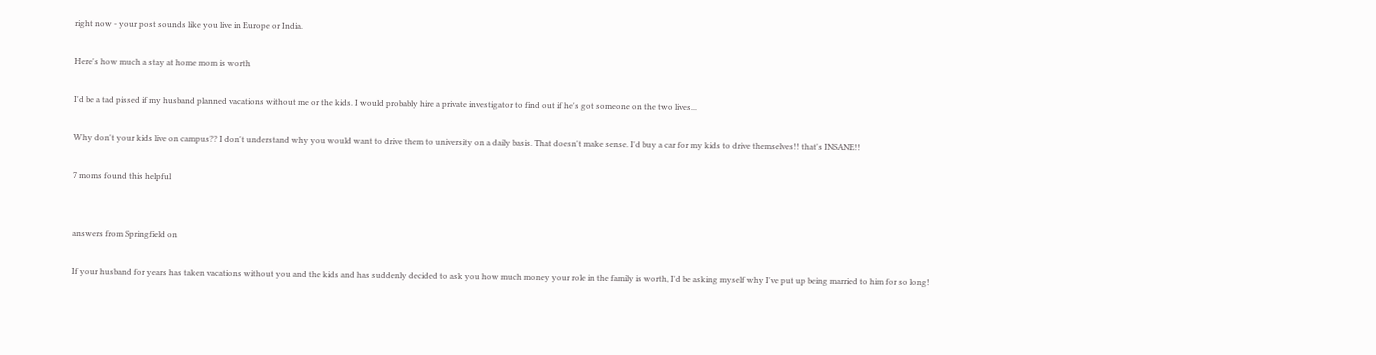right now - your post sounds like you live in Europe or India.

Here's how much a stay at home mom is worth

I'd be a tad pissed if my husband planned vacations without me or the kids. I would probably hire a private investigator to find out if he's got someone on the two lives...

Why don't your kids live on campus?? I don't understand why you would want to drive them to university on a daily basis. That doesn't make sense. I'd buy a car for my kids to drive themselves!! that's INSANE!!

7 moms found this helpful


answers from Springfield on

If your husband for years has taken vacations without you and the kids and has suddenly decided to ask you how much money your role in the family is worth, I'd be asking myself why I've put up being married to him for so long!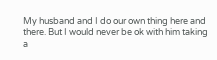My husband and I do our own thing here and there. But I would never be ok with him taking a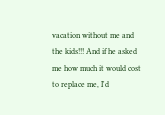vacation without me and the kids!!! And if he asked me how much it would cost to replace me, I'd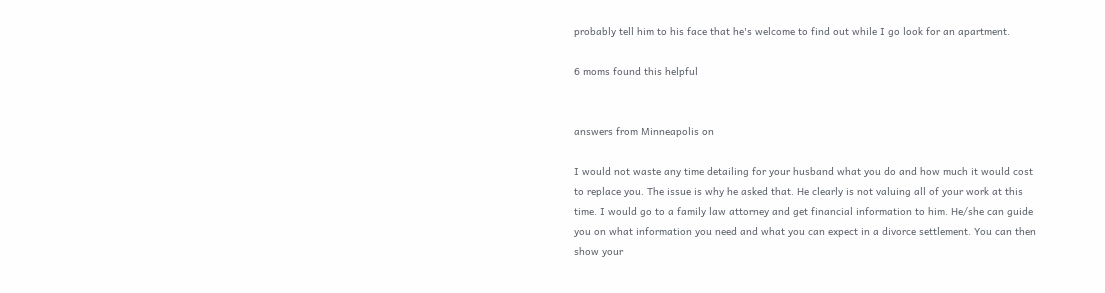probably tell him to his face that he's welcome to find out while I go look for an apartment.

6 moms found this helpful


answers from Minneapolis on

I would not waste any time detailing for your husband what you do and how much it would cost to replace you. The issue is why he asked that. He clearly is not valuing all of your work at this time. I would go to a family law attorney and get financial information to him. He/she can guide you on what information you need and what you can expect in a divorce settlement. You can then show your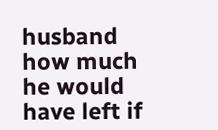husband how much he would have left if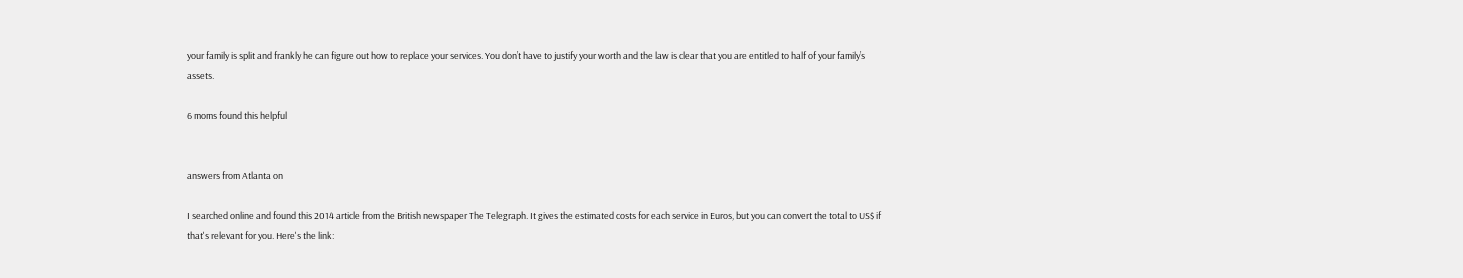your family is split and frankly he can figure out how to replace your services. You don’t have to justify your worth and the law is clear that you are entitled to half of your family’s assets.

6 moms found this helpful


answers from Atlanta on

I searched online and found this 2014 article from the British newspaper The Telegraph. It gives the estimated costs for each service in Euros, but you can convert the total to US$ if that's relevant for you. Here's the link: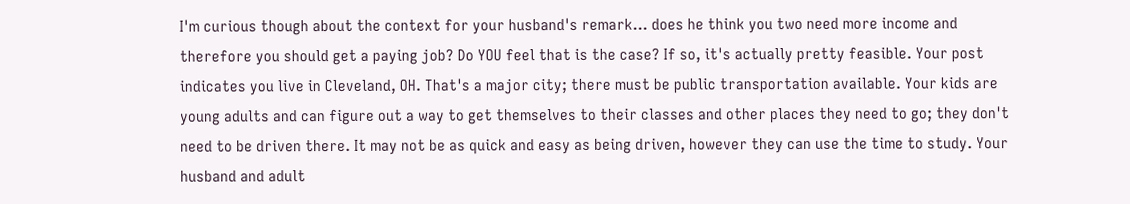I'm curious though about the context for your husband's remark... does he think you two need more income and therefore you should get a paying job? Do YOU feel that is the case? If so, it's actually pretty feasible. Your post indicates you live in Cleveland, OH. That's a major city; there must be public transportation available. Your kids are young adults and can figure out a way to get themselves to their classes and other places they need to go; they don't need to be driven there. It may not be as quick and easy as being driven, however they can use the time to study. Your husband and adult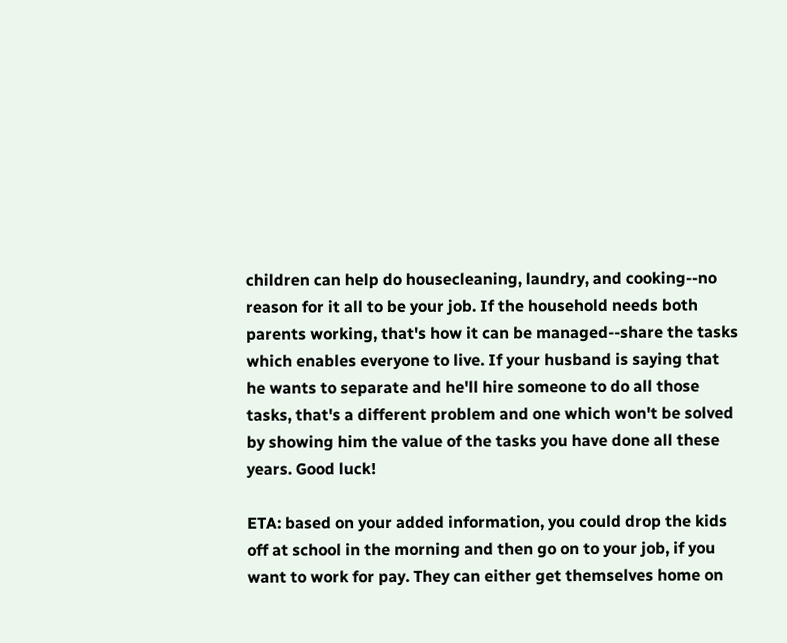children can help do housecleaning, laundry, and cooking--no reason for it all to be your job. If the household needs both parents working, that's how it can be managed--share the tasks which enables everyone to live. If your husband is saying that he wants to separate and he'll hire someone to do all those tasks, that's a different problem and one which won't be solved by showing him the value of the tasks you have done all these years. Good luck!

ETA: based on your added information, you could drop the kids off at school in the morning and then go on to your job, if you want to work for pay. They can either get themselves home on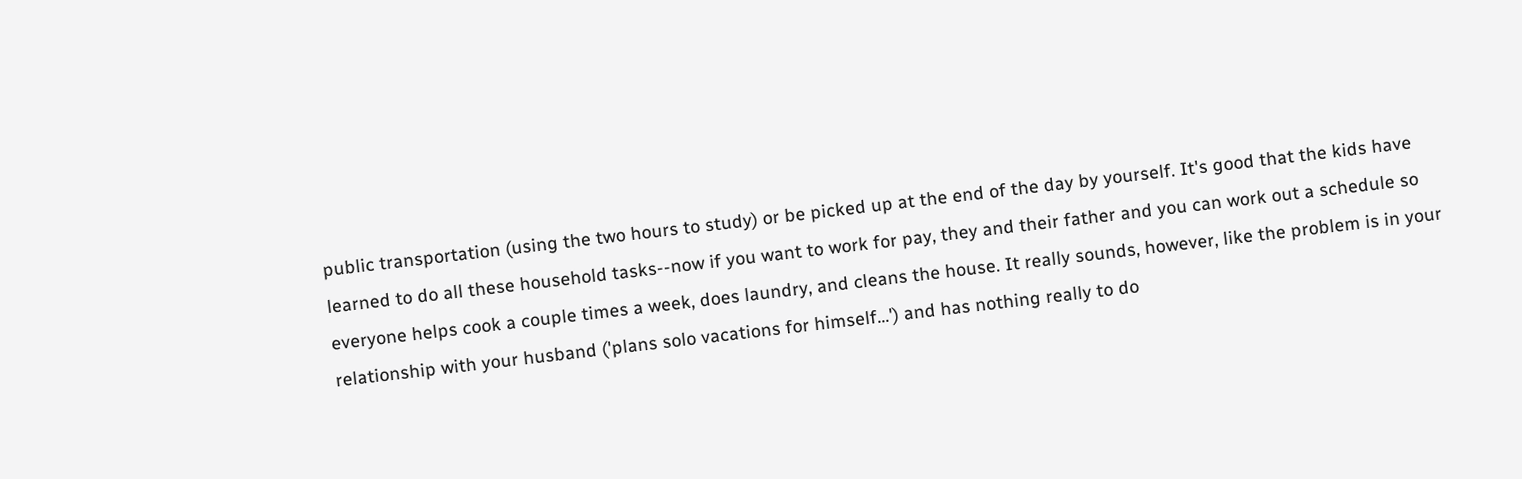public transportation (using the two hours to study) or be picked up at the end of the day by yourself. It's good that the kids have learned to do all these household tasks--now if you want to work for pay, they and their father and you can work out a schedule so everyone helps cook a couple times a week, does laundry, and cleans the house. It really sounds, however, like the problem is in your relationship with your husband ('plans solo vacations for himself...') and has nothing really to do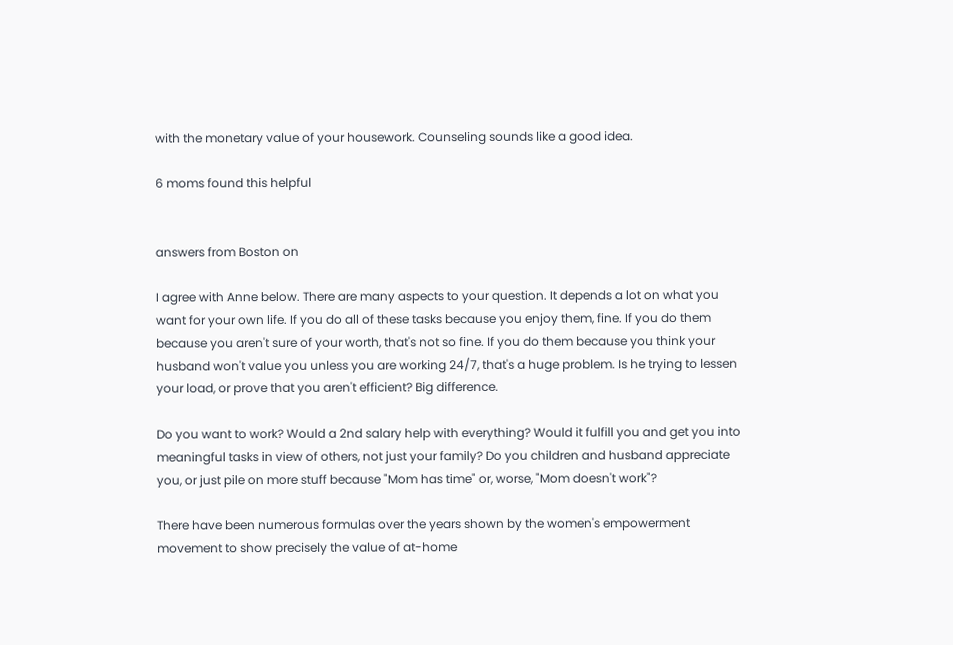with the monetary value of your housework. Counseling sounds like a good idea.

6 moms found this helpful


answers from Boston on

I agree with Anne below. There are many aspects to your question. It depends a lot on what you want for your own life. If you do all of these tasks because you enjoy them, fine. If you do them because you aren't sure of your worth, that's not so fine. If you do them because you think your husband won't value you unless you are working 24/7, that's a huge problem. Is he trying to lessen your load, or prove that you aren't efficient? Big difference.

Do you want to work? Would a 2nd salary help with everything? Would it fulfill you and get you into meaningful tasks in view of others, not just your family? Do you children and husband appreciate you, or just pile on more stuff because "Mom has time" or, worse, "Mom doesn't work"?

There have been numerous formulas over the years shown by the women's empowerment movement to show precisely the value of at-home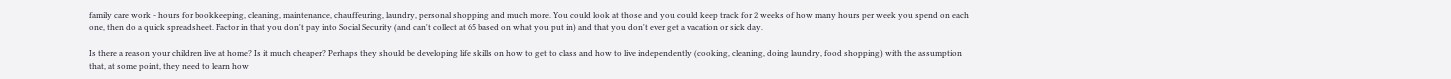family care work - hours for bookkeeping, cleaning, maintenance, chauffeuring, laundry, personal shopping and much more. You could look at those and you could keep track for 2 weeks of how many hours per week you spend on each one, then do a quick spreadsheet. Factor in that you don't pay into Social Security (and can't collect at 65 based on what you put in) and that you don't ever get a vacation or sick day.

Is there a reason your children live at home? Is it much cheaper? Perhaps they should be developing life skills on how to get to class and how to live independently (cooking, cleaning, doing laundry, food shopping) with the assumption that, at some point, they need to learn how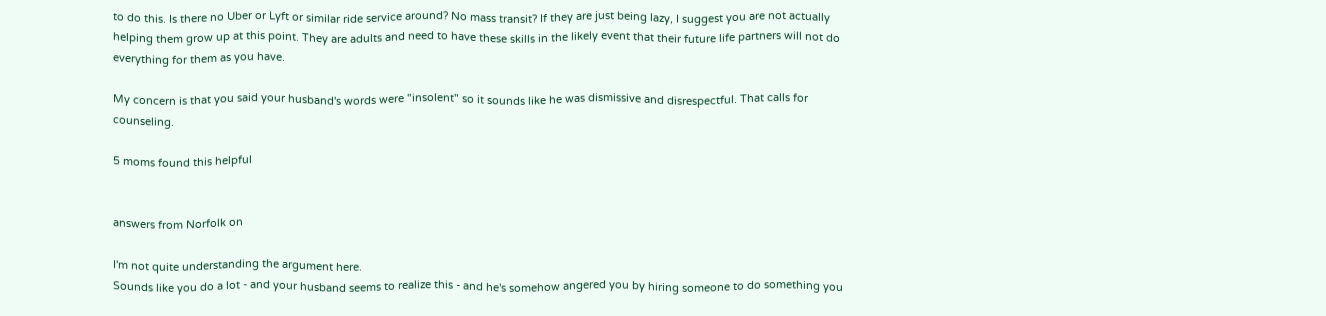to do this. Is there no Uber or Lyft or similar ride service around? No mass transit? If they are just being lazy, I suggest you are not actually helping them grow up at this point. They are adults and need to have these skills in the likely event that their future life partners will not do everything for them as you have.

My concern is that you said your husband's words were "insolent" so it sounds like he was dismissive and disrespectful. That calls for counseling.

5 moms found this helpful


answers from Norfolk on

I'm not quite understanding the argument here.
Sounds like you do a lot - and your husband seems to realize this - and he's somehow angered you by hiring someone to do something you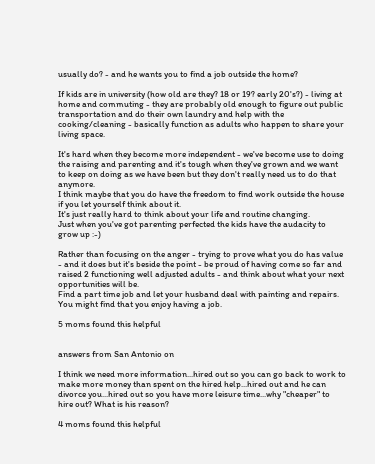usually do? - and he wants you to find a job outside the home?

If kids are in university (how old are they? 18 or 19? early 20's?) - living at home and commuting - they are probably old enough to figure out public transportation and do their own laundry and help with the cooking/cleaning - basically function as adults who happen to share your living space.

It's hard when they become more independent - we've become use to doing the raising and parenting and it's tough when they've grown and we want to keep on doing as we have been but they don't really need us to do that anymore.
I think maybe that you do have the freedom to find work outside the house if you let yourself think about it.
It's just really hard to think about your life and routine changing.
Just when you've got parenting perfected the kids have the audacity to grow up :-)

Rather than focusing on the anger - trying to prove what you do has value - and it does but it's beside the point - be proud of having come so far and raised 2 functioning well adjusted adults - and think about what your next opportunities will be.
Find a part time job and let your husband deal with painting and repairs.
You might find that you enjoy having a job.

5 moms found this helpful


answers from San Antonio on

I think we need more information...hired out so you can go back to work to make more money than spent on the hired help...hired out and he can divorce you...hired out so you have more leisure time...why "cheaper" to hire out? What is his reason?

4 moms found this helpful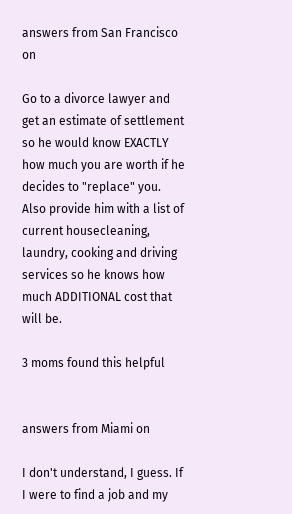answers from San Francisco on

Go to a divorce lawyer and get an estimate of settlement so he would know EXACTLY how much you are worth if he decides to "replace" you.
Also provide him with a list of current housecleaning, laundry, cooking and driving services so he knows how much ADDITIONAL cost that will be.

3 moms found this helpful


answers from Miami on

I don't understand, I guess. If I were to find a job and my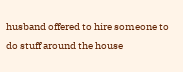husband offered to hire someone to do stuff around the house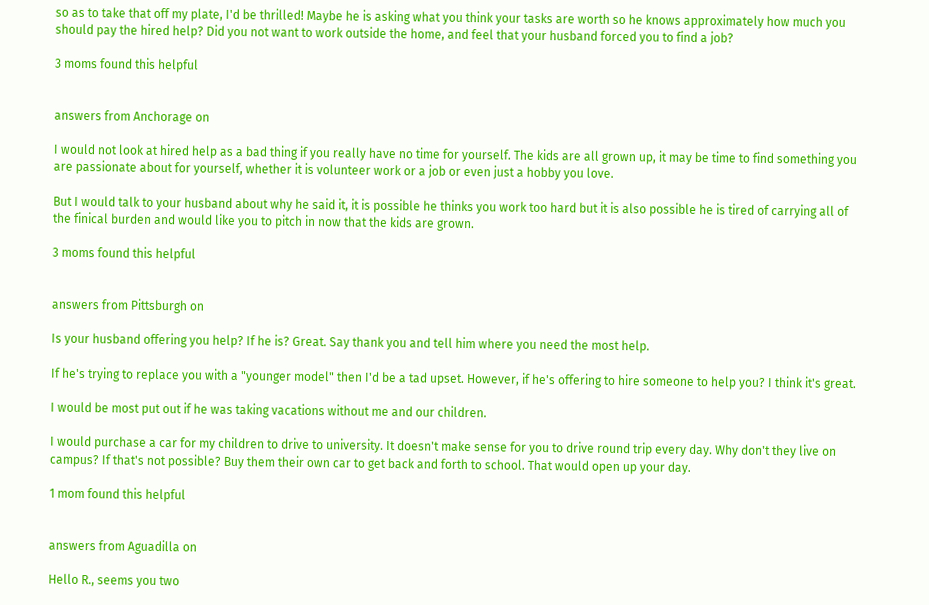so as to take that off my plate, I'd be thrilled! Maybe he is asking what you think your tasks are worth so he knows approximately how much you should pay the hired help? Did you not want to work outside the home, and feel that your husband forced you to find a job?

3 moms found this helpful


answers from Anchorage on

I would not look at hired help as a bad thing if you really have no time for yourself. The kids are all grown up, it may be time to find something you are passionate about for yourself, whether it is volunteer work or a job or even just a hobby you love.

But I would talk to your husband about why he said it, it is possible he thinks you work too hard but it is also possible he is tired of carrying all of the finical burden and would like you to pitch in now that the kids are grown.

3 moms found this helpful


answers from Pittsburgh on

Is your husband offering you help? If he is? Great. Say thank you and tell him where you need the most help.

If he's trying to replace you with a "younger model" then I'd be a tad upset. However, if he's offering to hire someone to help you? I think it's great.

I would be most put out if he was taking vacations without me and our children.

I would purchase a car for my children to drive to university. It doesn't make sense for you to drive round trip every day. Why don't they live on campus? If that's not possible? Buy them their own car to get back and forth to school. That would open up your day.

1 mom found this helpful


answers from Aguadilla on

Hello R., seems you two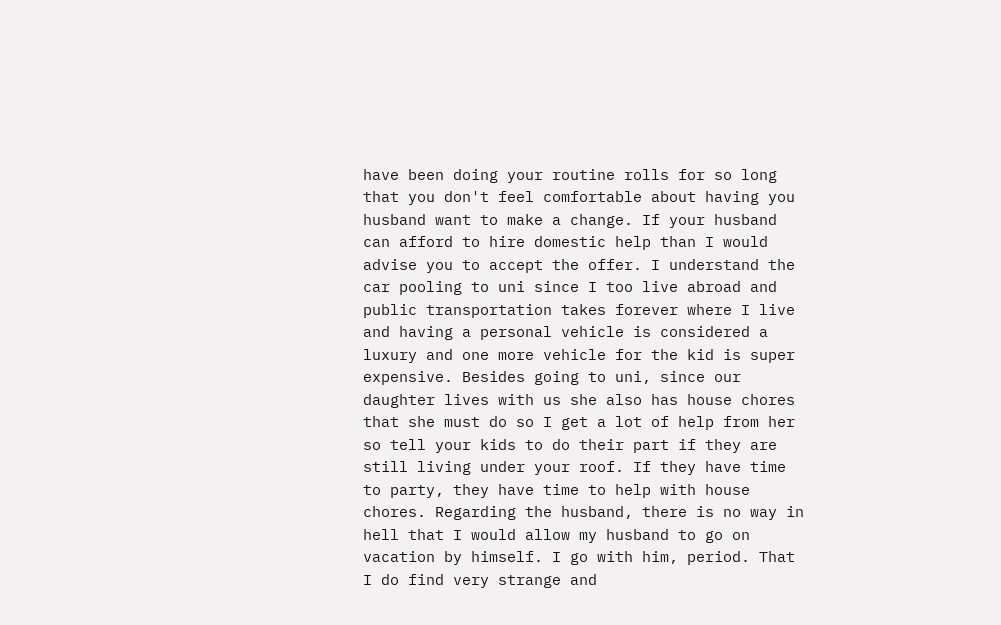have been doing your routine rolls for so long that you don't feel comfortable about having you husband want to make a change. If your husband can afford to hire domestic help than I would advise you to accept the offer. I understand the car pooling to uni since I too live abroad and public transportation takes forever where I live and having a personal vehicle is considered a luxury and one more vehicle for the kid is super expensive. Besides going to uni, since our daughter lives with us she also has house chores that she must do so I get a lot of help from her so tell your kids to do their part if they are still living under your roof. If they have time to party, they have time to help with house chores. Regarding the husband, there is no way in hell that I would allow my husband to go on vacation by himself. I go with him, period. That I do find very strange and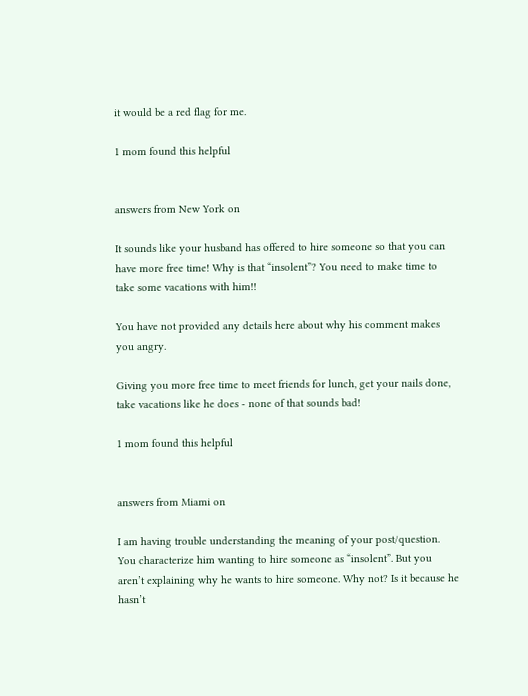it would be a red flag for me.

1 mom found this helpful


answers from New York on

It sounds like your husband has offered to hire someone so that you can have more free time! Why is that “insolent”? You need to make time to take some vacations with him!!

You have not provided any details here about why his comment makes you angry.

Giving you more free time to meet friends for lunch, get your nails done, take vacations like he does - none of that sounds bad!

1 mom found this helpful


answers from Miami on

I am having trouble understanding the meaning of your post/question. You characterize him wanting to hire someone as “insolent”. But you aren’t explaining why he wants to hire someone. Why not? Is it because he hasn’t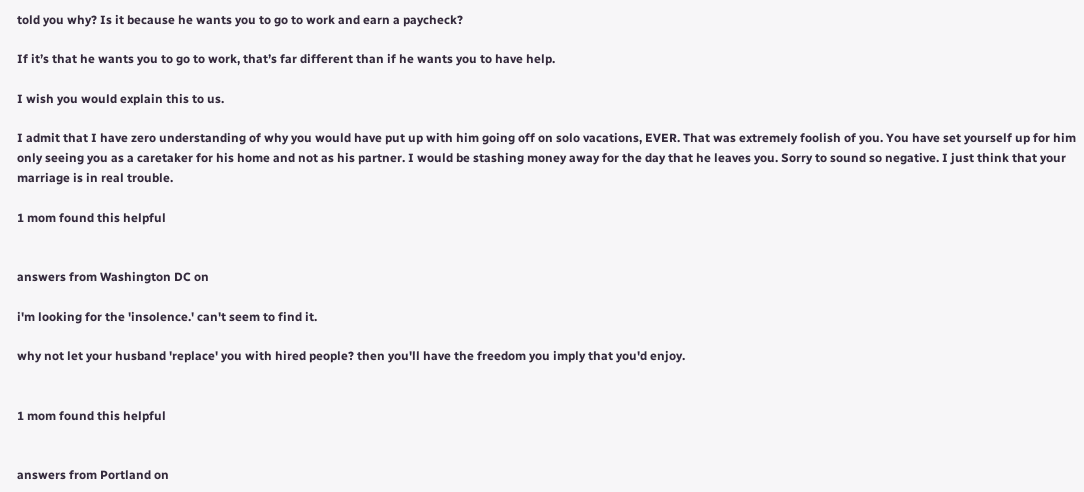told you why? Is it because he wants you to go to work and earn a paycheck?

If it’s that he wants you to go to work, that’s far different than if he wants you to have help.

I wish you would explain this to us.

I admit that I have zero understanding of why you would have put up with him going off on solo vacations, EVER. That was extremely foolish of you. You have set yourself up for him only seeing you as a caretaker for his home and not as his partner. I would be stashing money away for the day that he leaves you. Sorry to sound so negative. I just think that your marriage is in real trouble.

1 mom found this helpful


answers from Washington DC on

i'm looking for the 'insolence.' can't seem to find it.

why not let your husband 'replace' you with hired people? then you'll have the freedom you imply that you'd enjoy.


1 mom found this helpful


answers from Portland on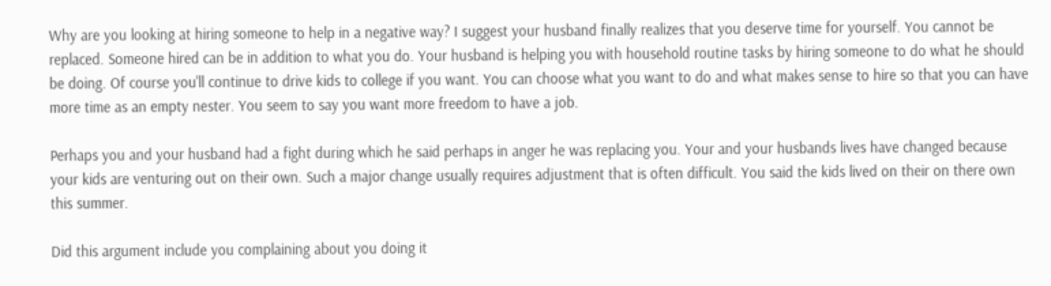Why are you looking at hiring someone to help in a negative way? I suggest your husband finally realizes that you deserve time for yourself. You cannot be replaced. Someone hired can be in addition to what you do. Your husband is helping you with household routine tasks by hiring someone to do what he should be doing. Of course you'll continue to drive kids to college if you want. You can choose what you want to do and what makes sense to hire so that you can have more time as an empty nester. You seem to say you want more freedom to have a job.

Perhaps you and your husband had a fight during which he said perhaps in anger he was replacing you. Your and your husbands lives have changed because your kids are venturing out on their own. Such a major change usually requires adjustment that is often difficult. You said the kids lived on their on there own this summer.

Did this argument include you complaining about you doing it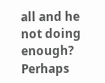all and he not doing enough? Perhaps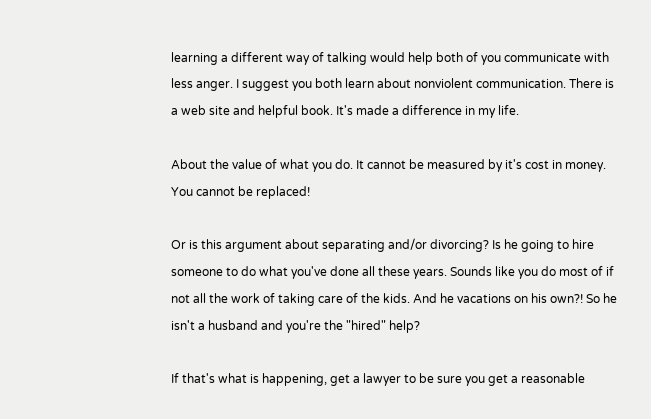learning a different way of talking would help both of you communicate with less anger. I suggest you both learn about nonviolent communication. There is a web site and helpful book. It's made a difference in my life.

About the value of what you do. It cannot be measured by it's cost in money. You cannot be replaced!

Or is this argument about separating and/or divorcing? Is he going to hire someone to do what you've done all these years. Sounds like you do most of if not all the work of taking care of the kids. And he vacations on his own?! So he isn't a husband and you're the "hired" help?

If that's what is happening, get a lawyer to be sure you get a reasonable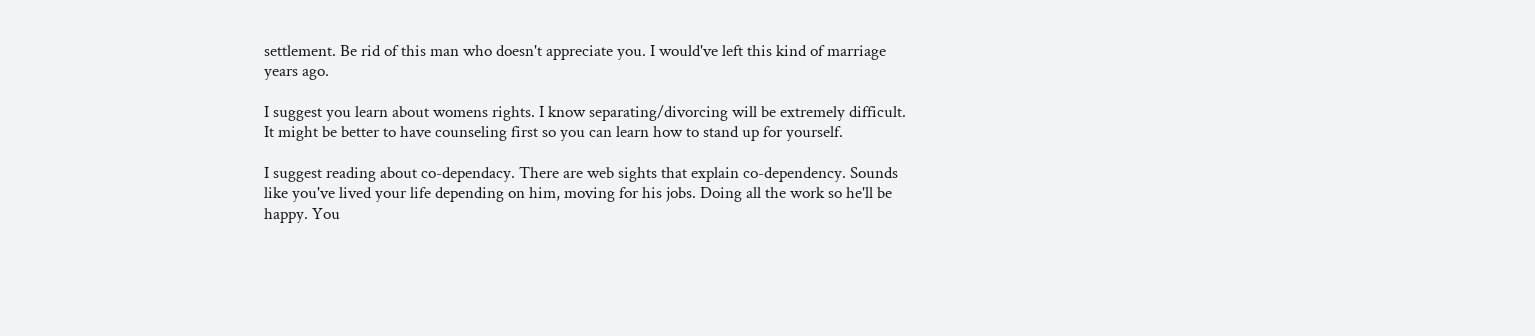settlement. Be rid of this man who doesn't appreciate you. I would've left this kind of marriage years ago.

I suggest you learn about womens rights. I know separating/divorcing will be extremely difficult. It might be better to have counseling first so you can learn how to stand up for yourself.

I suggest reading about co-dependacy. There are web sights that explain co-dependency. Sounds like you've lived your life depending on him, moving for his jobs. Doing all the work so he'll be happy. You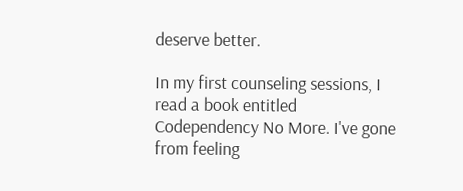deserve better.

In my first counseling sessions, I read a book entitled Codependency No More. I've gone from feeling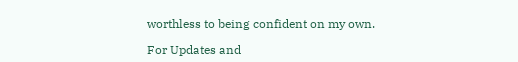worthless to being confident on my own.

For Updates and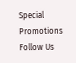Special Promotions
Follow Us